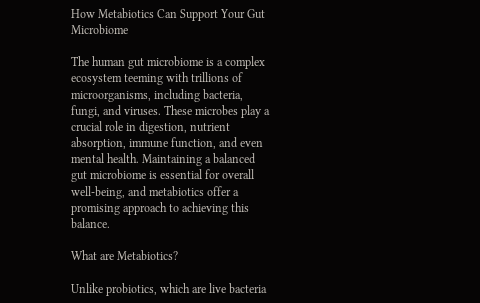How Metabiotics Can Support Your Gut Microbiome

The human gut microbiome is a complex ecosystem teeming with trillions of microorganisms, including bacteria, fungi, and viruses. These microbes play a crucial role in digestion, nutrient absorption, immune function, and even mental health. Maintaining a balanced gut microbiome is essential for overall well-being, and metabiotics offer a promising approach to achieving this balance.

What are Metabiotics?

Unlike probiotics, which are live bacteria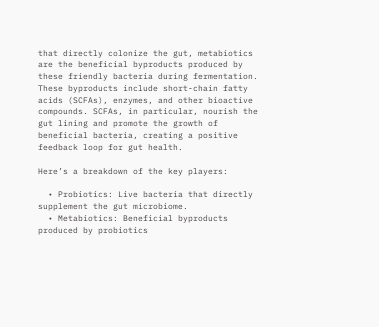that directly colonize the gut, metabiotics are the beneficial byproducts produced by these friendly bacteria during fermentation. These byproducts include short-chain fatty acids (SCFAs), enzymes, and other bioactive compounds. SCFAs, in particular, nourish the gut lining and promote the growth of beneficial bacteria, creating a positive feedback loop for gut health.

Here’s a breakdown of the key players:

  • Probiotics: Live bacteria that directly supplement the gut microbiome.
  • Metabiotics: Beneficial byproducts produced by probiotics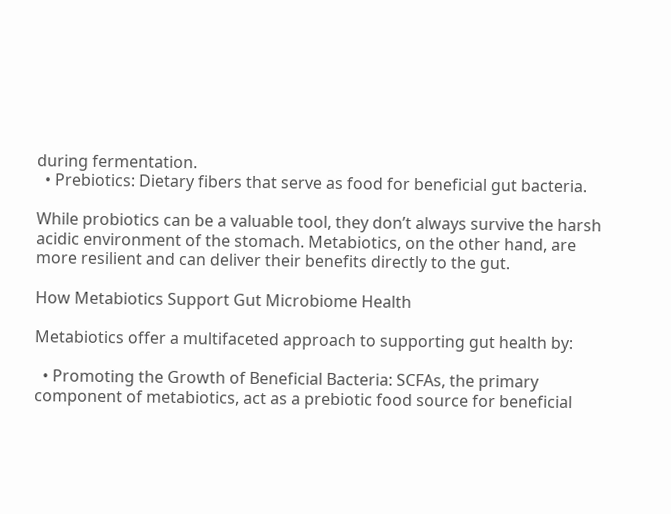during fermentation.
  • Prebiotics: Dietary fibers that serve as food for beneficial gut bacteria.

While probiotics can be a valuable tool, they don’t always survive the harsh acidic environment of the stomach. Metabiotics, on the other hand, are more resilient and can deliver their benefits directly to the gut.

How Metabiotics Support Gut Microbiome Health

Metabiotics offer a multifaceted approach to supporting gut health by:

  • Promoting the Growth of Beneficial Bacteria: SCFAs, the primary component of metabiotics, act as a prebiotic food source for beneficial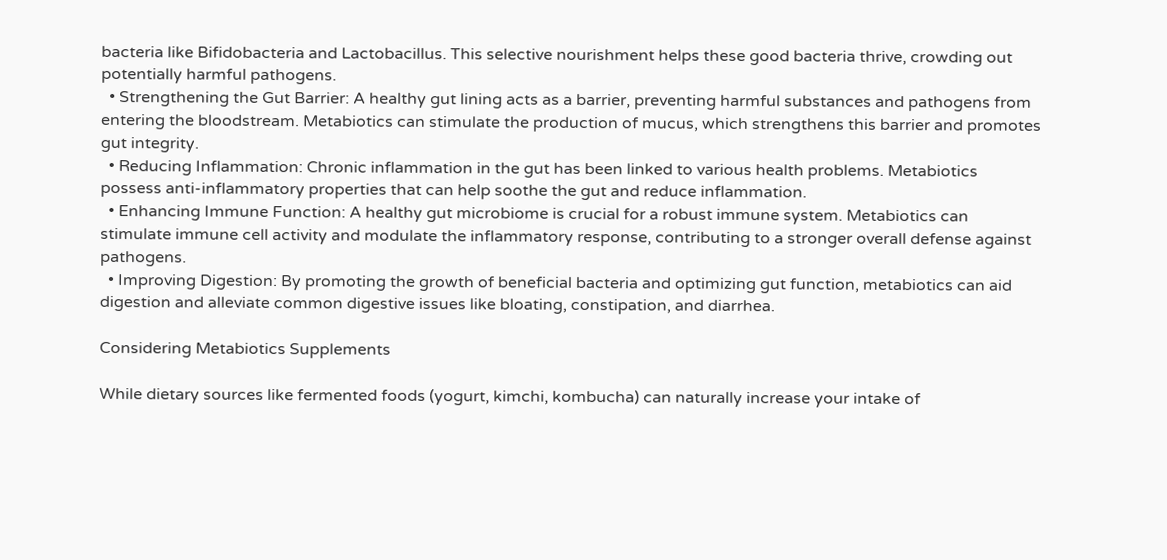bacteria like Bifidobacteria and Lactobacillus. This selective nourishment helps these good bacteria thrive, crowding out potentially harmful pathogens.
  • Strengthening the Gut Barrier: A healthy gut lining acts as a barrier, preventing harmful substances and pathogens from entering the bloodstream. Metabiotics can stimulate the production of mucus, which strengthens this barrier and promotes gut integrity.
  • Reducing Inflammation: Chronic inflammation in the gut has been linked to various health problems. Metabiotics possess anti-inflammatory properties that can help soothe the gut and reduce inflammation.
  • Enhancing Immune Function: A healthy gut microbiome is crucial for a robust immune system. Metabiotics can stimulate immune cell activity and modulate the inflammatory response, contributing to a stronger overall defense against pathogens.
  • Improving Digestion: By promoting the growth of beneficial bacteria and optimizing gut function, metabiotics can aid digestion and alleviate common digestive issues like bloating, constipation, and diarrhea.

Considering Metabiotics Supplements

While dietary sources like fermented foods (yogurt, kimchi, kombucha) can naturally increase your intake of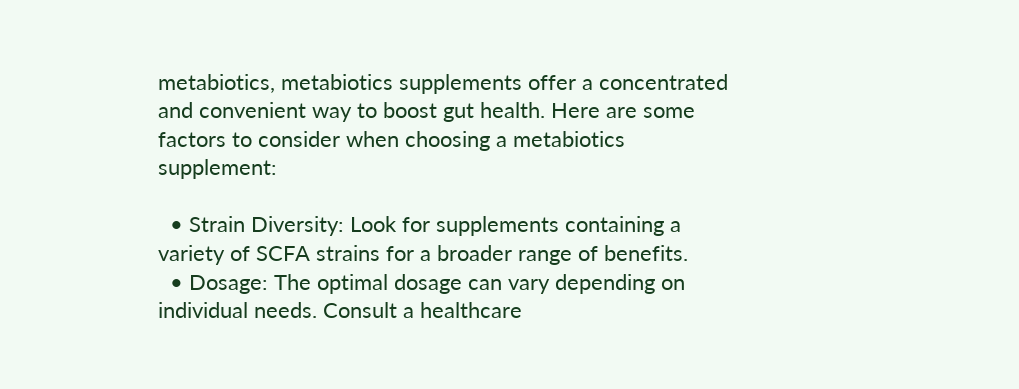metabiotics, metabiotics supplements offer a concentrated and convenient way to boost gut health. Here are some factors to consider when choosing a metabiotics supplement:

  • Strain Diversity: Look for supplements containing a variety of SCFA strains for a broader range of benefits.
  • Dosage: The optimal dosage can vary depending on individual needs. Consult a healthcare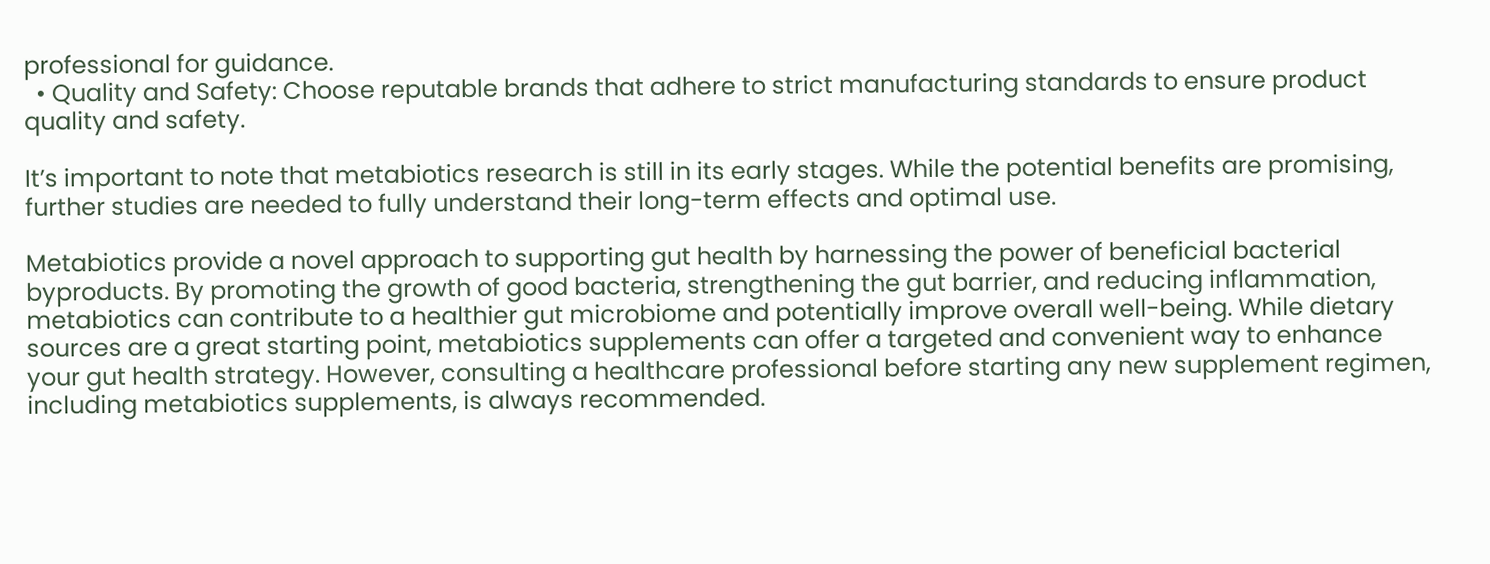professional for guidance.
  • Quality and Safety: Choose reputable brands that adhere to strict manufacturing standards to ensure product quality and safety.

It’s important to note that metabiotics research is still in its early stages. While the potential benefits are promising, further studies are needed to fully understand their long-term effects and optimal use.

Metabiotics provide a novel approach to supporting gut health by harnessing the power of beneficial bacterial byproducts. By promoting the growth of good bacteria, strengthening the gut barrier, and reducing inflammation, metabiotics can contribute to a healthier gut microbiome and potentially improve overall well-being. While dietary sources are a great starting point, metabiotics supplements can offer a targeted and convenient way to enhance your gut health strategy. However, consulting a healthcare professional before starting any new supplement regimen, including metabiotics supplements, is always recommended.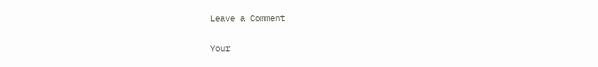Leave a Comment

Your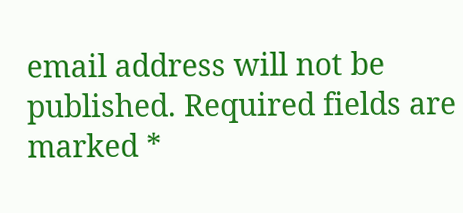email address will not be published. Required fields are marked *